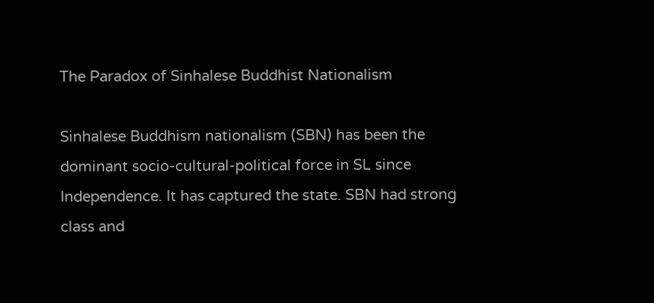The Paradox of Sinhalese Buddhist Nationalism

Sinhalese Buddhism nationalism (SBN) has been the dominant socio-cultural-political force in SL since Independence. It has captured the state. SBN had strong class and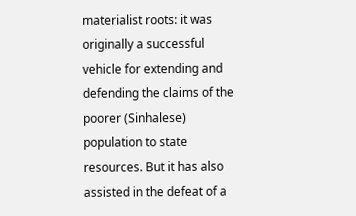materialist roots: it was originally a successful vehicle for extending and defending the claims of the poorer (Sinhalese) population to state resources. But it has also assisted in the defeat of a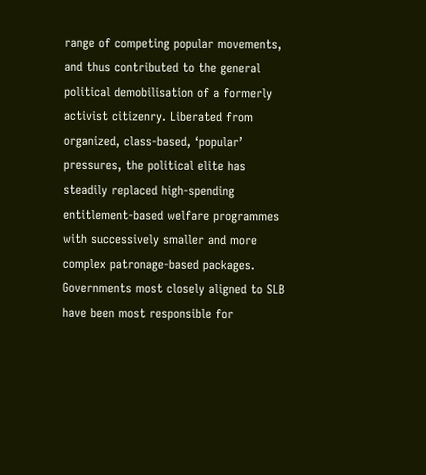range of competing popular movements, and thus contributed to the general political demobilisation of a formerly activist citizenry. Liberated from organized, class-based, ‘popular’ pressures, the political elite has steadily replaced high-spending entitlement-based welfare programmes with successively smaller and more complex patronage-based packages. Governments most closely aligned to SLB have been most responsible for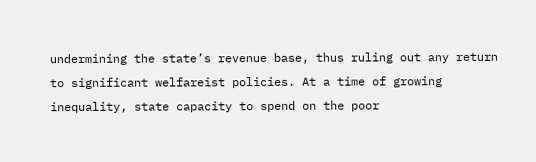undermining the state’s revenue base, thus ruling out any return to significant welfareist policies. At a time of growing inequality, state capacity to spend on the poor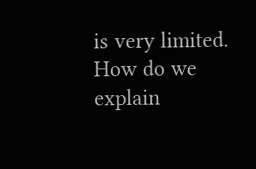is very limited. How do we explain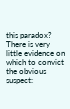this paradox? There is very little evidence on which to convict the obvious suspect: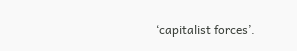‘capitalist forces’.